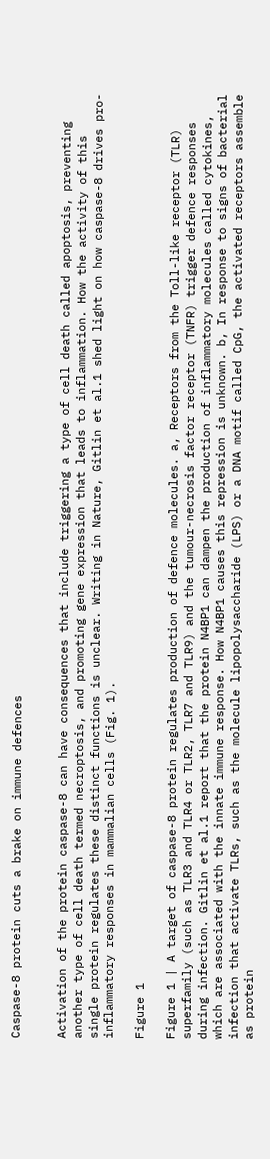Caspase-8 protein cuts a brake on immune defences


Activation of the protein caspase-8 can have consequences that include triggering a type of cell death called apoptosis, preventing another type of cell death termed necroptosis, and promoting gene expression that leads to inflammation. How the activity of this single protein regulates these distinct functions is unclear. Writing in Nature, Gitlin et al.1 shed light on how caspase-8 drives pro-inflammatory responses in mammalian cells (Fig. 1).

Figure 1

Figure 1 | A target of caspase-8 protein regulates production of defence molecules. a, Receptors from the Toll-like receptor (TLR) superfamily (such as TLR3 and TLR4 or TLR2, TLR7 and TLR9) and the tumour-necrosis factor receptor (TNFR) trigger defence responses during infection. Gitlin et al.1 report that the protein N4BP1 can dampen the production of inflammatory molecules called cytokines, which are associated with the innate immune response. How N4BP1 causes this repression is unknown. b, In response to signs of bacterial infection that activate TLRs, such as the molecule lipopolysaccharide (LPS) or a DNA motif called CpG, the activated receptors assemble as protein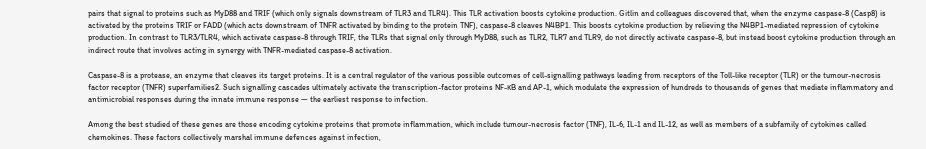pairs that signal to proteins such as MyD88 and TRIF (which only signals downstream of TLR3 and TLR4). This TLR activation boosts cytokine production. Gitlin and colleagues discovered that, when the enzyme caspase-8 (Casp8) is activated by the proteins TRIF or FADD (which acts downstream of TNFR activated by binding to the protein TNF), caspase-8 cleaves N4BP1. This boosts cytokine production by relieving the N4BP1-mediated repression of cytokine production. In contrast to TLR3/TLR4, which activate caspase-8 through TRIF, the TLRs that signal only through MyD88, such as TLR2, TLR7 and TLR9, do not directly activate caspase-8, but instead boost cytokine production through an indirect route that involves acting in synergy with TNFR-mediated caspase-8 activation.

Caspase-8 is a protease, an enzyme that cleaves its target proteins. It is a central regulator of the various possible outcomes of cell-signalling pathways leading from receptors of the Toll-like receptor (TLR) or the tumour-necrosis factor receptor (TNFR) superfamilies2. Such signalling cascades ultimately activate the transcription-factor proteins NF-κB and AP-1, which modulate the expression of hundreds to thousands of genes that mediate inflammatory and antimicrobial responses during the innate immune response — the earliest response to infection.

Among the best studied of these genes are those encoding cytokine proteins that promote inflammation, which include tumour-necrosis factor (TNF), IL-6, IL-1 and IL-12, as well as members of a subfamily of cytokines called chemokines. These factors collectively marshal immune defences against infection,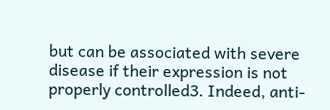but can be associated with severe disease if their expression is not properly controlled3. Indeed, anti-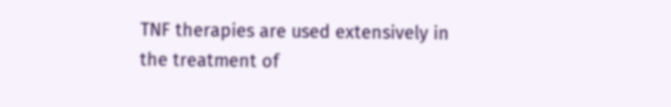TNF therapies are used extensively in the treatment of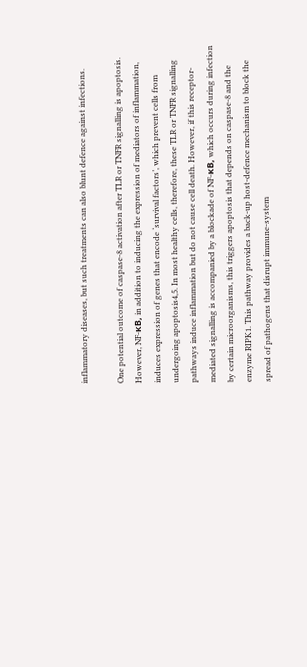inflammatory diseases, but such treatments can also blunt defence against infections.

One potential outcome of caspase-8 activation after TLR or TNFR signalling is apoptosis. However, NF-κB, in addition to inducing the expression of mediators of inflammation, induces expression of genes that encode ‘survival factors’, which prevent cells from undergoing apoptosis4,5. In most healthy cells, therefore, these TLR or TNFR signalling pathways induce inflammation but do not cause cell death. However, if this receptor-mediated signalling is accompanied by a blockade of NF-κB, which occurs during infection by certain microorganisms, this triggers apoptosis that depends on caspase-8 and the enzyme RIPK1. This pathway provides a back-up host-defence mechanism to block the spread of pathogens that disrupt immune-system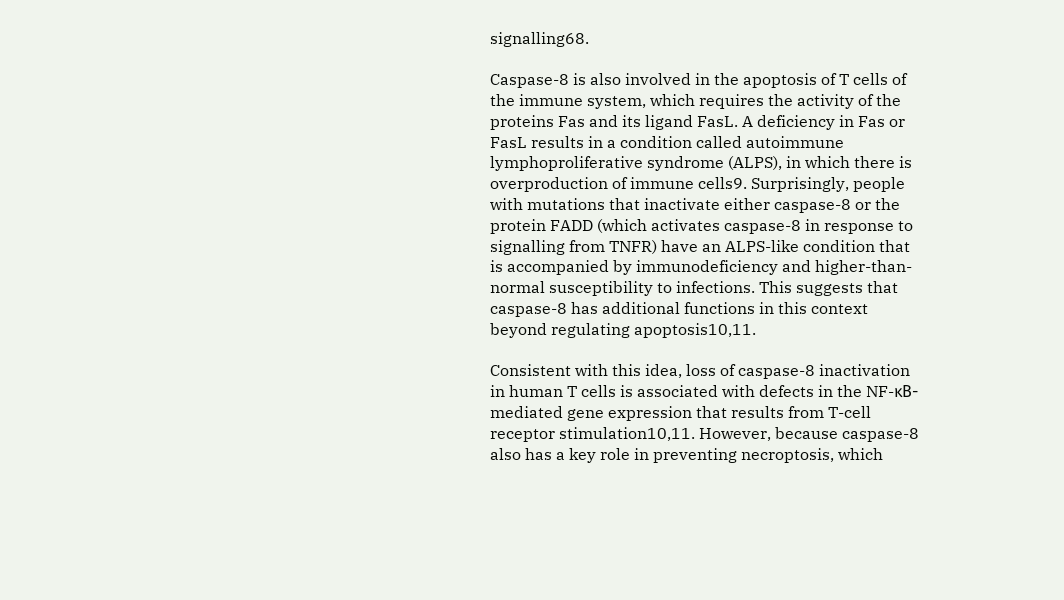signalling68.

Caspase-8 is also involved in the apoptosis of T cells of the immune system, which requires the activity of the proteins Fas and its ligand FasL. A deficiency in Fas or FasL results in a condition called autoimmune lymphoproliferative syndrome (ALPS), in which there is overproduction of immune cells9. Surprisingly, people with mutations that inactivate either caspase-8 or the protein FADD (which activates caspase-8 in response to signalling from TNFR) have an ALPS-like condition that is accompanied by immunodeficiency and higher-than-normal susceptibility to infections. This suggests that caspase-8 has additional functions in this context beyond regulating apoptosis10,11.

Consistent with this idea, loss of caspase-8 inactivation in human T cells is associated with defects in the NF-κB-mediated gene expression that results from T-cell receptor stimulation10,11. However, because caspase-8 also has a key role in preventing necroptosis, which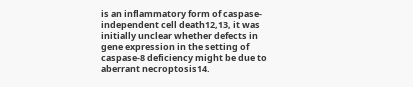is an inflammatory form of caspase-independent cell death12,13, it was initially unclear whether defects in gene expression in the setting of caspase-8 deficiency might be due to aberrant necroptosis14.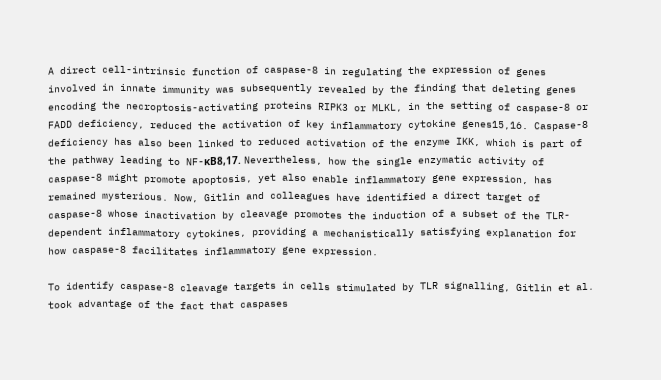A direct cell-intrinsic function of caspase-8 in regulating the expression of genes involved in innate immunity was subsequently revealed by the finding that deleting genes encoding the necroptosis-activating proteins RIPK3 or MLKL, in the setting of caspase-8 or FADD deficiency, reduced the activation of key inflammatory cytokine genes15,16. Caspase-8 deficiency has also been linked to reduced activation of the enzyme IKK, which is part of the pathway leading to NF-κB8,17. Nevertheless, how the single enzymatic activity of caspase-8 might promote apoptosis, yet also enable inflammatory gene expression, has remained mysterious. Now, Gitlin and colleagues have identified a direct target of caspase-8 whose inactivation by cleavage promotes the induction of a subset of the TLR-dependent inflammatory cytokines, providing a mechanistically satisfying explanation for how caspase-8 facilitates inflammatory gene expression.

To identify caspase-8 cleavage targets in cells stimulated by TLR signalling, Gitlin et al. took advantage of the fact that caspases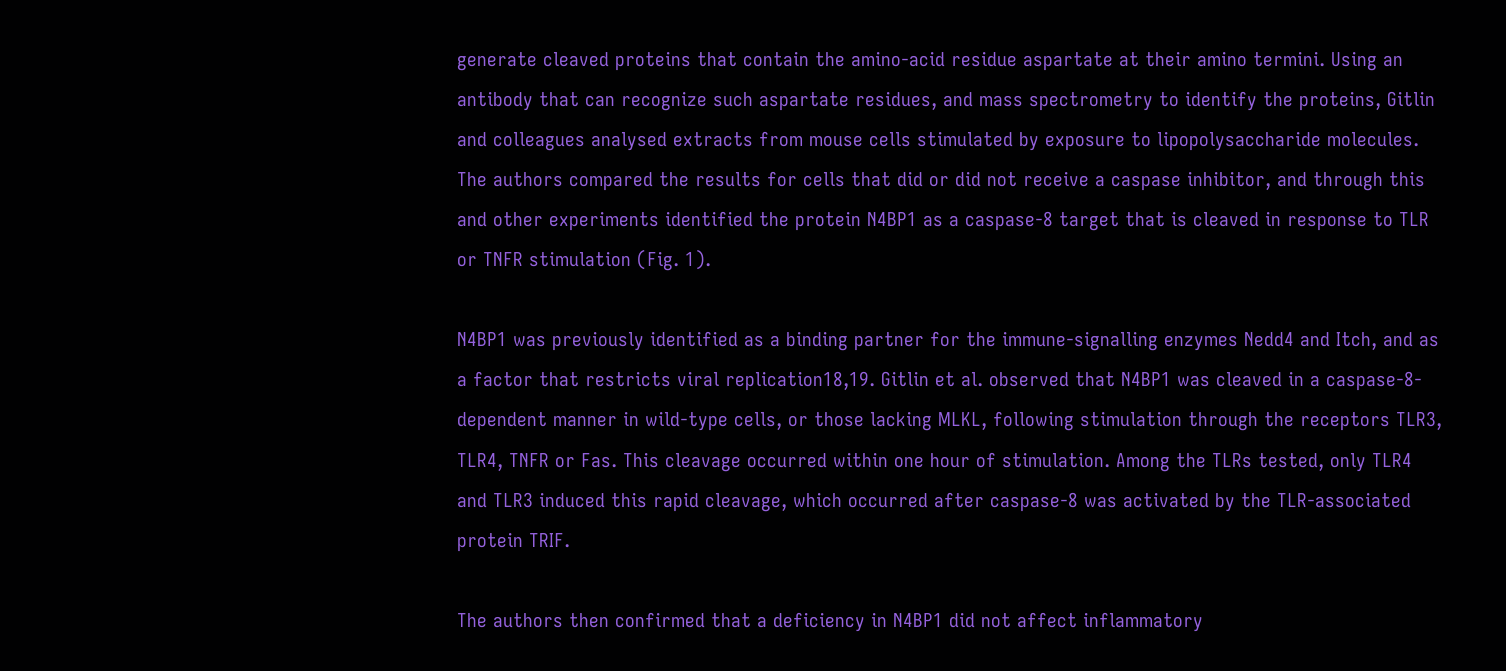generate cleaved proteins that contain the amino-acid residue aspartate at their amino termini. Using an antibody that can recognize such aspartate residues, and mass spectrometry to identify the proteins, Gitlin and colleagues analysed extracts from mouse cells stimulated by exposure to lipopolysaccharide molecules. The authors compared the results for cells that did or did not receive a caspase inhibitor, and through this and other experiments identified the protein N4BP1 as a caspase-8 target that is cleaved in response to TLR or TNFR stimulation (Fig. 1).

N4BP1 was previously identified as a binding partner for the immune-signalling enzymes Nedd4 and Itch, and as a factor that restricts viral replication18,19. Gitlin et al. observed that N4BP1 was cleaved in a caspase-8-dependent manner in wild-type cells, or those lacking MLKL, following stimulation through the receptors TLR3, TLR4, TNFR or Fas. This cleavage occurred within one hour of stimulation. Among the TLRs tested, only TLR4 and TLR3 induced this rapid cleavage, which occurred after caspase-8 was activated by the TLR-associated protein TRIF.

The authors then confirmed that a deficiency in N4BP1 did not affect inflammatory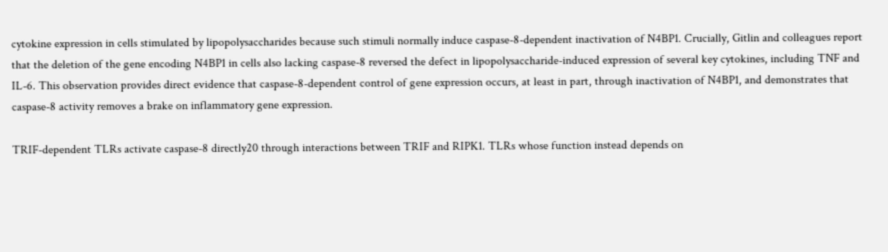cytokine expression in cells stimulated by lipopolysaccharides because such stimuli normally induce caspase-8-dependent inactivation of N4BP1. Crucially, Gitlin and colleagues report that the deletion of the gene encoding N4BP1 in cells also lacking caspase-8 reversed the defect in lipopolysaccharide-induced expression of several key cytokines, including TNF and IL-6. This observation provides direct evidence that caspase-8-dependent control of gene expression occurs, at least in part, through inactivation of N4BP1, and demonstrates that caspase-8 activity removes a brake on inflammatory gene expression.

TRIF-dependent TLRs activate caspase-8 directly20 through interactions between TRIF and RIPK1. TLRs whose function instead depends on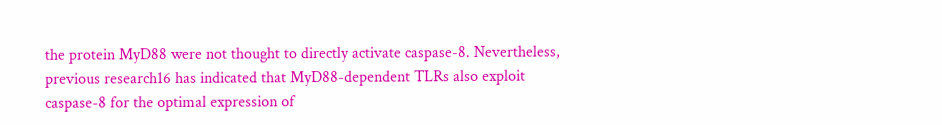the protein MyD88 were not thought to directly activate caspase-8. Nevertheless, previous research16 has indicated that MyD88-dependent TLRs also exploit caspase-8 for the optimal expression of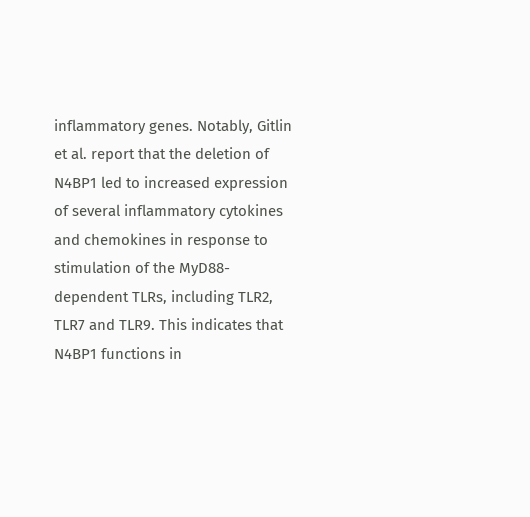inflammatory genes. Notably, Gitlin et al. report that the deletion of N4BP1 led to increased expression of several inflammatory cytokines and chemokines in response to stimulation of the MyD88-dependent TLRs, including TLR2, TLR7 and TLR9. This indicates that N4BP1 functions in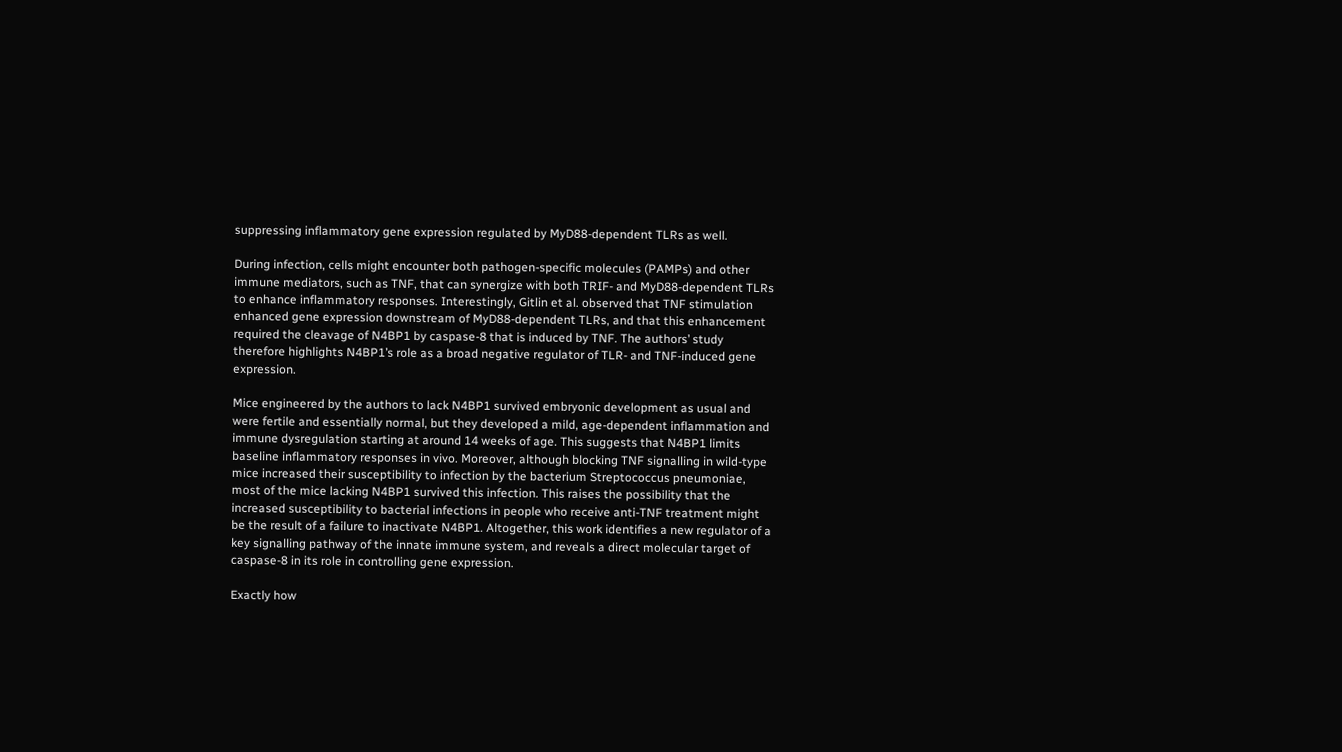suppressing inflammatory gene expression regulated by MyD88-dependent TLRs as well.

During infection, cells might encounter both pathogen-specific molecules (PAMPs) and other immune mediators, such as TNF, that can synergize with both TRIF- and MyD88-dependent TLRs to enhance inflammatory responses. Interestingly, Gitlin et al. observed that TNF stimulation enhanced gene expression downstream of MyD88-dependent TLRs, and that this enhancement required the cleavage of N4BP1 by caspase-8 that is induced by TNF. The authors’ study therefore highlights N4BP1’s role as a broad negative regulator of TLR- and TNF-induced gene expression.

Mice engineered by the authors to lack N4BP1 survived embryonic development as usual and were fertile and essentially normal, but they developed a mild, age-dependent inflammation and immune dysregulation starting at around 14 weeks of age. This suggests that N4BP1 limits baseline inflammatory responses in vivo. Moreover, although blocking TNF signalling in wild-type mice increased their susceptibility to infection by the bacterium Streptococcus pneumoniae, most of the mice lacking N4BP1 survived this infection. This raises the possibility that the increased susceptibility to bacterial infections in people who receive anti-TNF treatment might be the result of a failure to inactivate N4BP1. Altogether, this work identifies a new regulator of a key signalling pathway of the innate immune system, and reveals a direct molecular target of caspase-8 in its role in controlling gene expression.

Exactly how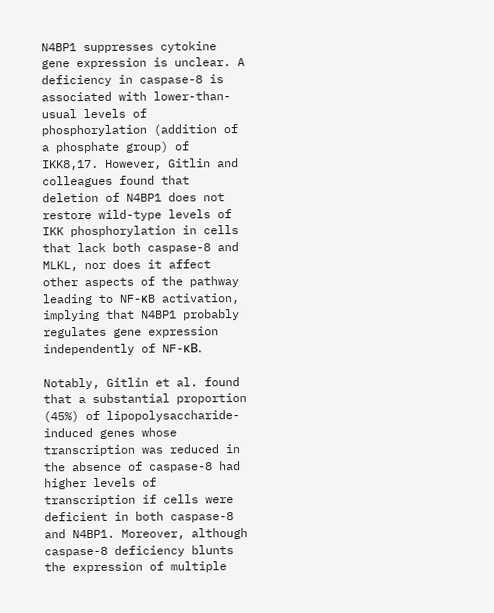N4BP1 suppresses cytokine gene expression is unclear. A deficiency in caspase-8 is associated with lower-than-usual levels of phosphorylation (addition of a phosphate group) of IKK8,17. However, Gitlin and colleagues found that deletion of N4BP1 does not restore wild-type levels of IKK phosphorylation in cells that lack both caspase-8 and MLKL, nor does it affect other aspects of the pathway leading to NF-κB activation, implying that N4BP1 probably regulates gene expression independently of NF-κB.

Notably, Gitlin et al. found that a substantial proportion (45%) of lipopolysaccharide-induced genes whose transcription was reduced in the absence of caspase-8 had higher levels of transcription if cells were deficient in both caspase-8 and N4BP1. Moreover, although caspase-8 deficiency blunts the expression of multiple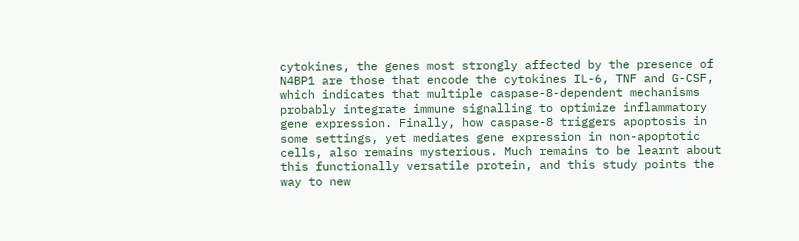cytokines, the genes most strongly affected by the presence of N4BP1 are those that encode the cytokines IL-6, TNF and G-CSF, which indicates that multiple caspase-8-dependent mechanisms probably integrate immune signalling to optimize inflammatory gene expression. Finally, how caspase-8 triggers apoptosis in some settings, yet mediates gene expression in non-apoptotic cells, also remains mysterious. Much remains to be learnt about this functionally versatile protein, and this study points the way to new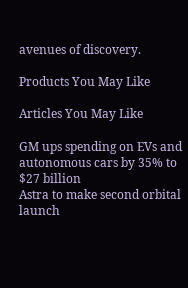avenues of discovery.

Products You May Like

Articles You May Like

GM ups spending on EVs and autonomous cars by 35% to $27 billion
Astra to make second orbital launch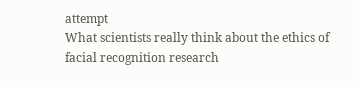attempt
What scientists really think about the ethics of facial recognition research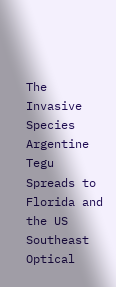The Invasive Species Argentine Tegu Spreads to Florida and the US Southeast
Optical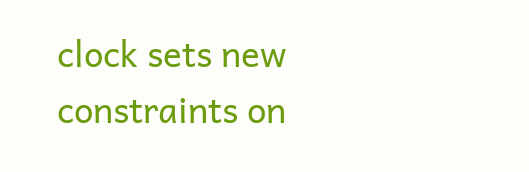clock sets new constraints on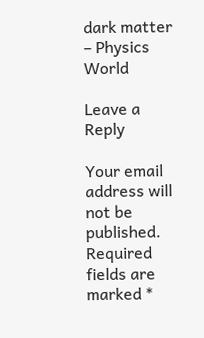dark matter – Physics World

Leave a Reply

Your email address will not be published. Required fields are marked *